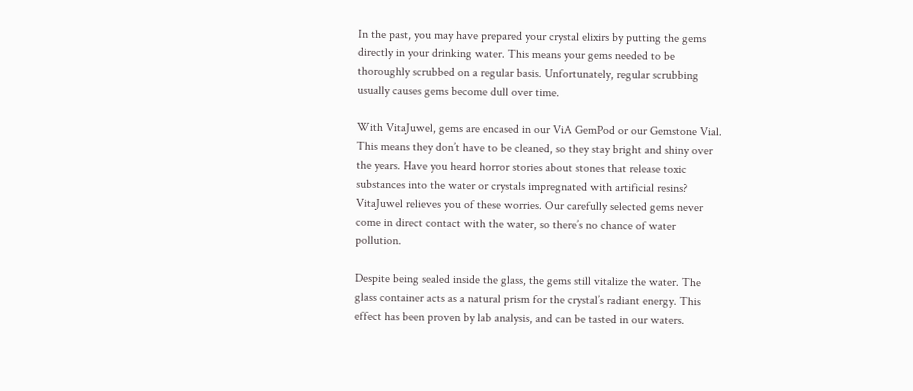In the past, you may have prepared your crystal elixirs by putting the gems directly in your drinking water. This means your gems needed to be thoroughly scrubbed on a regular basis. Unfortunately, regular scrubbing usually causes gems become dull over time.

With VitaJuwel, gems are encased in our ViA GemPod or our Gemstone Vial. This means they don’t have to be cleaned, so they stay bright and shiny over the years. Have you heard horror stories about stones that release toxic substances into the water or crystals impregnated with artificial resins? VitaJuwel relieves you of these worries. Our carefully selected gems never come in direct contact with the water, so there’s no chance of water pollution.

Despite being sealed inside the glass, the gems still vitalize the water. The glass container acts as a natural prism for the crystal’s radiant energy. This effect has been proven by lab analysis, and can be tasted in our waters.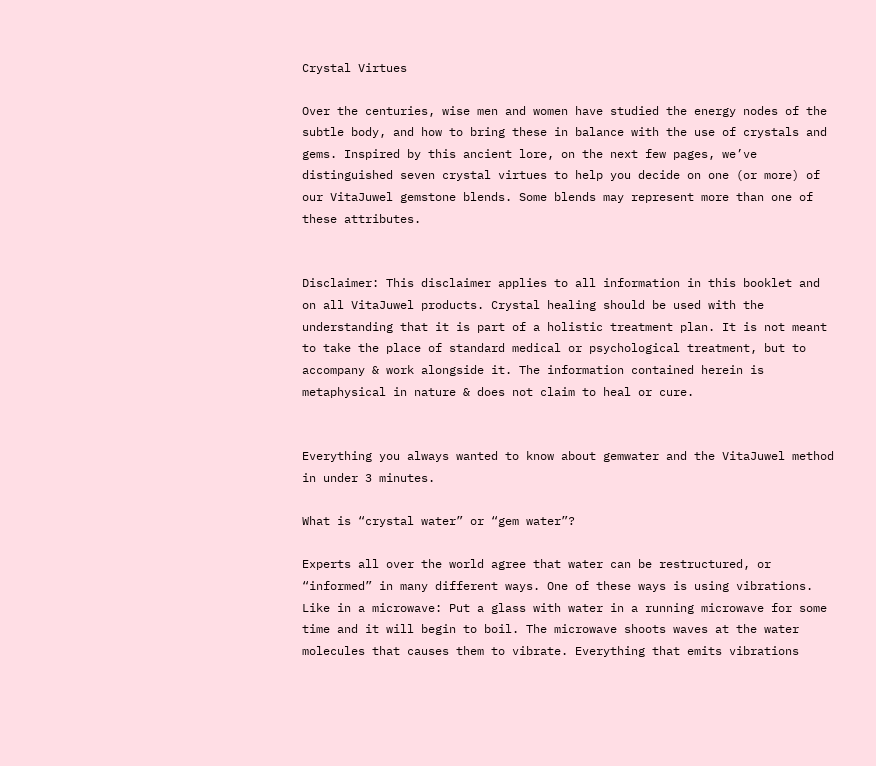Crystal Virtues

Over the centuries, wise men and women have studied the energy nodes of the subtle body, and how to bring these in balance with the use of crystals and gems. Inspired by this ancient lore, on the next few pages, we’ve distinguished seven crystal virtues to help you decide on one (or more) of our VitaJuwel gemstone blends. Some blends may represent more than one of these attributes.


Disclaimer: This disclaimer applies to all information in this booklet and on all VitaJuwel products. Crystal healing should be used with the understanding that it is part of a holistic treatment plan. It is not meant to take the place of standard medical or psychological treatment, but to accompany & work alongside it. The information contained herein is metaphysical in nature & does not claim to heal or cure.


Everything you always wanted to know about gemwater and the VitaJuwel method in under 3 minutes.

What is “crystal water” or “gem water”?

Experts all over the world agree that water can be restructured, or “informed” in many different ways. One of these ways is using vibrations. Like in a microwave: Put a glass with water in a running microwave for some time and it will begin to boil. The microwave shoots waves at the water molecules that causes them to vibrate. Everything that emits vibrations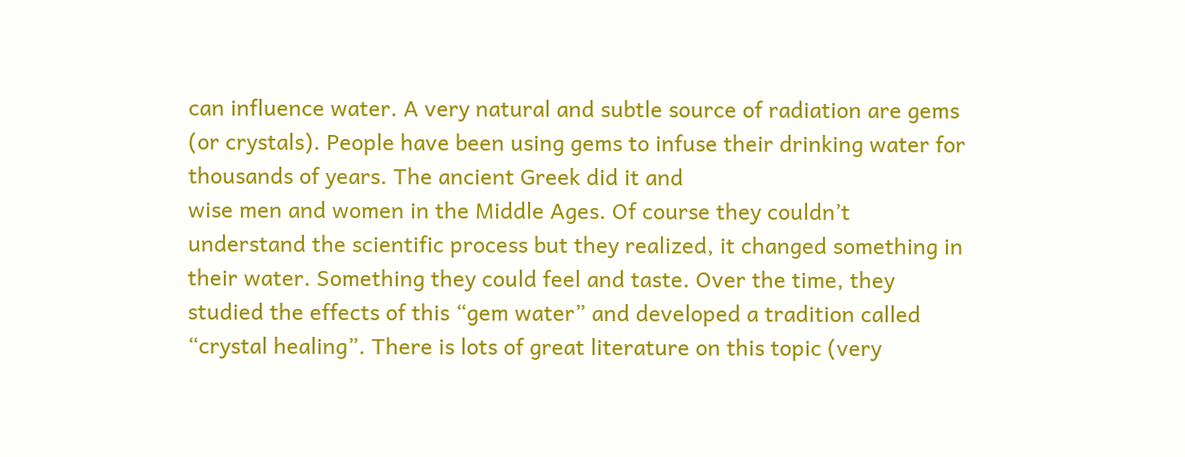can influence water. A very natural and subtle source of radiation are gems (or crystals). People have been using gems to infuse their drinking water for thousands of years. The ancient Greek did it and
wise men and women in the Middle Ages. Of course they couldn’t understand the scientific process but they realized, it changed something in their water. Something they could feel and taste. Over the time, they studied the effects of this “gem water” and developed a tradition called “crystal healing”. There is lots of great literature on this topic (very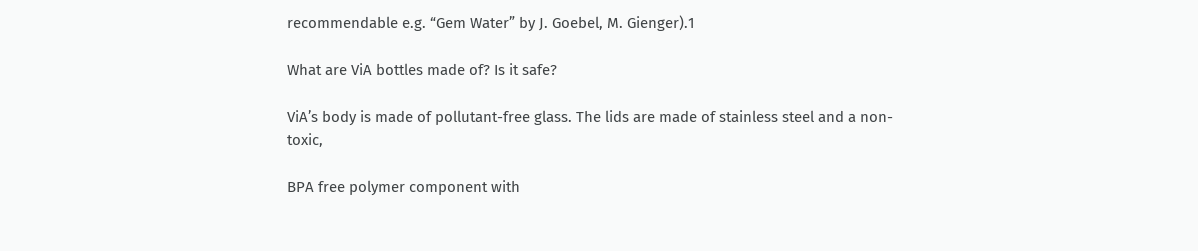recommendable e.g. “Gem Water” by J. Goebel, M. Gienger).1

What are ViA bottles made of? Is it safe?

ViA’s body is made of pollutant-free glass. The lids are made of stainless steel and a non-toxic,

BPA free polymer component with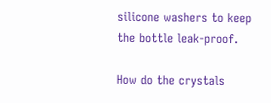silicone washers to keep the bottle leak-proof.

How do the crystals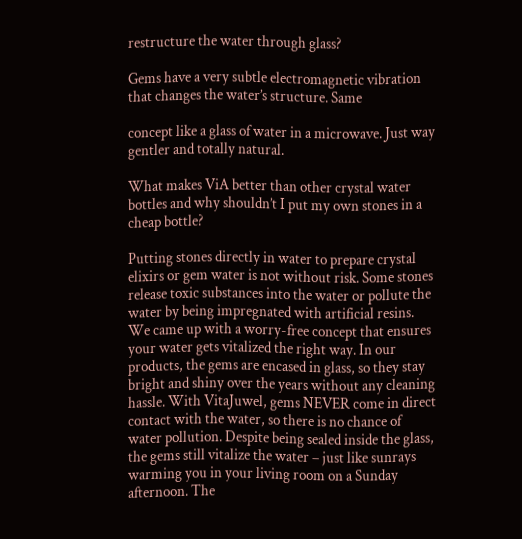restructure the water through glass?

Gems have a very subtle electromagnetic vibration that changes the water’s structure. Same

concept like a glass of water in a microwave. Just way gentler and totally natural.

What makes ViA better than other crystal water bottles and why shouldn’t I put my own stones in a cheap bottle?

Putting stones directly in water to prepare crystal elixirs or gem water is not without risk. Some stones release toxic substances into the water or pollute the water by being impregnated with artificial resins. We came up with a worry-free concept that ensures your water gets vitalized the right way. In our products, the gems are encased in glass, so they stay bright and shiny over the years without any cleaning hassle. With VitaJuwel, gems NEVER come in direct contact with the water, so there is no chance of water pollution. Despite being sealed inside the glass, the gems still vitalize the water – just like sunrays warming you in your living room on a Sunday afternoon. The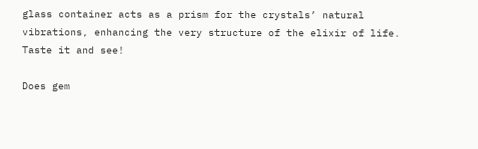glass container acts as a prism for the crystals’ natural vibrations, enhancing the very structure of the elixir of life. Taste it and see!

Does gem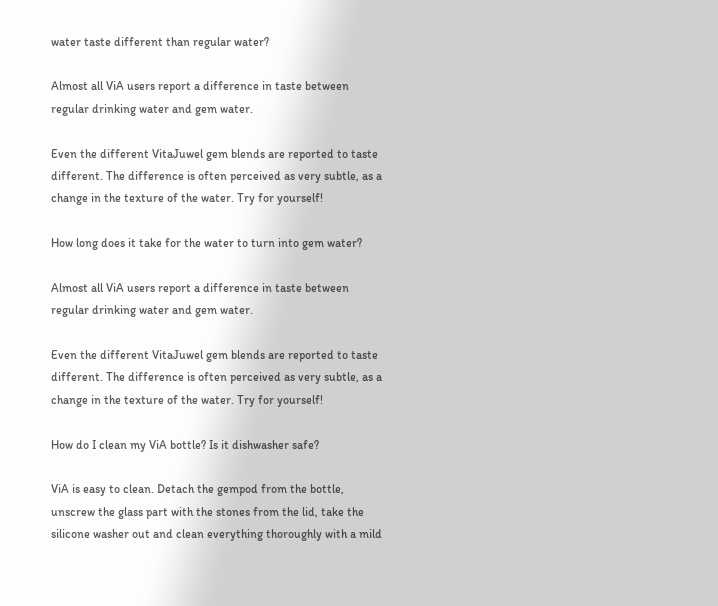water taste different than regular water?

Almost all ViA users report a difference in taste between regular drinking water and gem water.

Even the different VitaJuwel gem blends are reported to taste different. The difference is often perceived as very subtle, as a change in the texture of the water. Try for yourself!

How long does it take for the water to turn into gem water?

Almost all ViA users report a difference in taste between regular drinking water and gem water.

Even the different VitaJuwel gem blends are reported to taste different. The difference is often perceived as very subtle, as a change in the texture of the water. Try for yourself!

How do I clean my ViA bottle? Is it dishwasher safe?

ViA is easy to clean. Detach the gempod from the bottle, unscrew the glass part with the stones from the lid, take the silicone washer out and clean everything thoroughly with a mild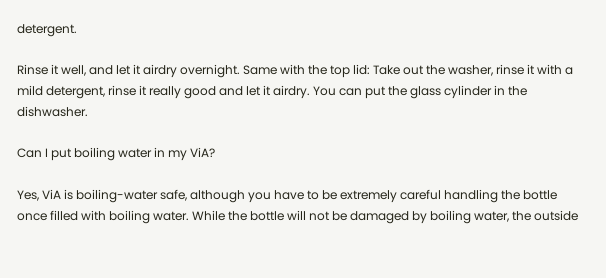detergent.

Rinse it well, and let it airdry overnight. Same with the top lid: Take out the washer, rinse it with a mild detergent, rinse it really good and let it airdry. You can put the glass cylinder in the dishwasher.

Can I put boiling water in my ViA?

Yes, ViA is boiling-water safe, although you have to be extremely careful handling the bottle once filled with boiling water. While the bottle will not be damaged by boiling water, the outside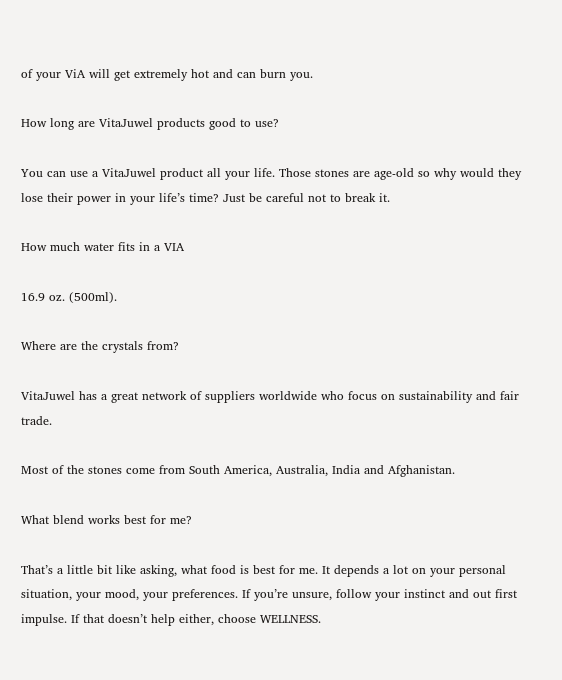of your ViA will get extremely hot and can burn you.

How long are VitaJuwel products good to use?

You can use a VitaJuwel product all your life. Those stones are age-old so why would they lose their power in your life’s time? Just be careful not to break it.

How much water fits in a VIA

16.9 oz. (500ml).

Where are the crystals from?

VitaJuwel has a great network of suppliers worldwide who focus on sustainability and fair trade.

Most of the stones come from South America, Australia, India and Afghanistan.

What blend works best for me?

That’s a little bit like asking, what food is best for me. It depends a lot on your personal situation, your mood, your preferences. If you’re unsure, follow your instinct and out first impulse. If that doesn’t help either, choose WELLNESS.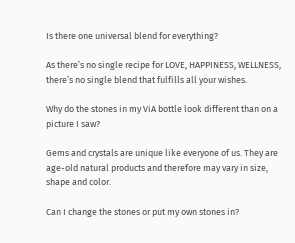Is there one universal blend for everything?

As there’s no single recipe for LOVE, HAPPINESS, WELLNESS, there’s no single blend that fulfills all your wishes.

Why do the stones in my ViA bottle look different than on a picture I saw?

Gems and crystals are unique like everyone of us. They are age-old natural products and therefore may vary in size, shape and color.

Can I change the stones or put my own stones in?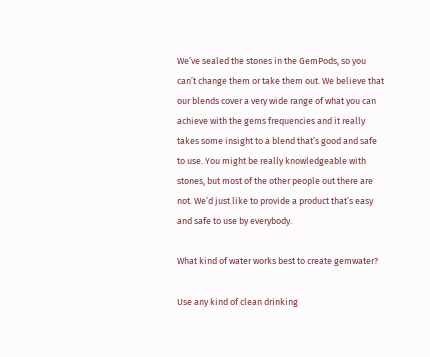We’ve sealed the stones in the GemPods, so you can’t change them or take them out. We believe that our blends cover a very wide range of what you can achieve with the gems frequencies and it really takes some insight to a blend that’s good and safe to use. You might be really knowledgeable with stones, but most of the other people out there are not. We’d just like to provide a product that’s easy and safe to use by everybody.

What kind of water works best to create gemwater?

Use any kind of clean drinking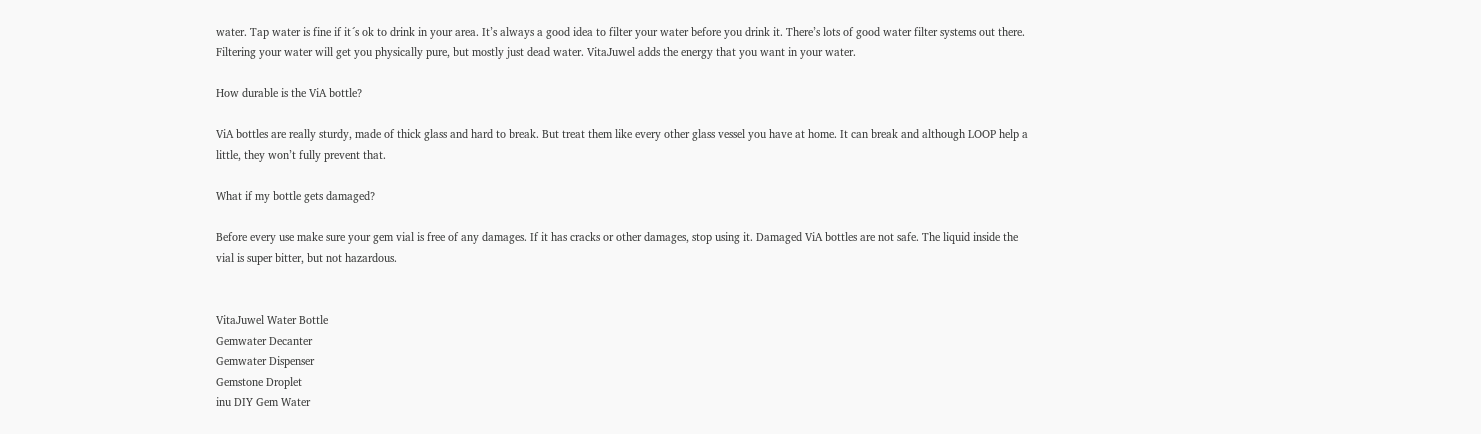water. Tap water is fine if it´s ok to drink in your area. It’s always a good idea to filter your water before you drink it. There’s lots of good water filter systems out there. Filtering your water will get you physically pure, but mostly just dead water. VitaJuwel adds the energy that you want in your water.

How durable is the ViA bottle?

ViA bottles are really sturdy, made of thick glass and hard to break. But treat them like every other glass vessel you have at home. It can break and although LOOP help a little, they won’t fully prevent that.

What if my bottle gets damaged?

Before every use make sure your gem vial is free of any damages. If it has cracks or other damages, stop using it. Damaged ViA bottles are not safe. The liquid inside the vial is super bitter, but not hazardous.


VitaJuwel Water Bottle
Gemwater Decanter
Gemwater Dispenser
Gemstone Droplet
inu DIY Gem Water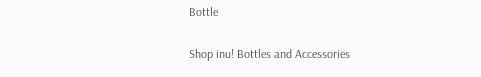Bottle

Shop inu! Bottles and Accessories